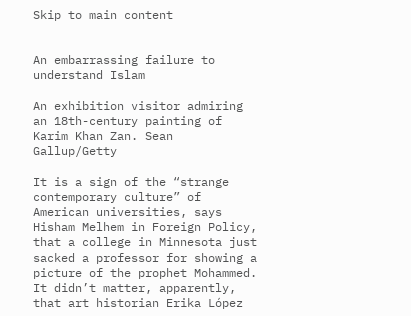Skip to main content


An embarrassing failure to understand Islam

An exhibition visitor admiring an 18th-century painting of Karim Khan Zan. Sean Gallup/Getty

It is a sign of the “strange contemporary culture” of American universities, says Hisham Melhem in Foreign Policy, that a college in Minnesota just sacked a professor for showing a picture of the prophet Mohammed. It didn’t matter, apparently, that art historian Erika López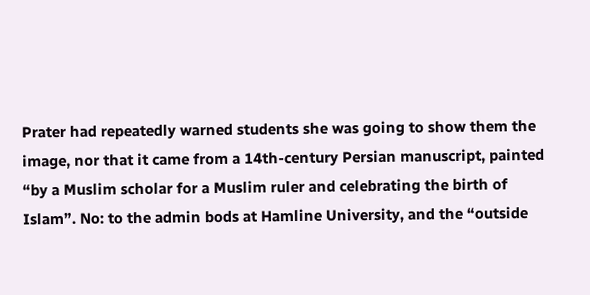Prater had repeatedly warned students she was going to show them the image, nor that it came from a 14th-century Persian manuscript, painted “by a Muslim scholar for a Muslim ruler and celebrating the birth of Islam”. No: to the admin bods at Hamline University, and the “outside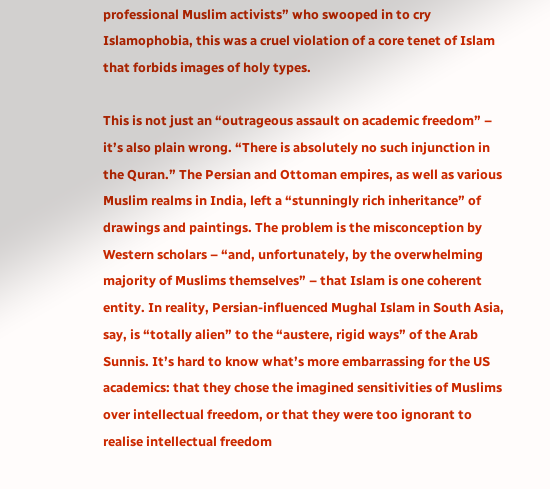professional Muslim activists” who swooped in to cry Islamophobia, this was a cruel violation of a core tenet of Islam that forbids images of holy types.

This is not just an “outrageous assault on academic freedom” – it’s also plain wrong. “There is absolutely no such injunction in the Quran.” The Persian and Ottoman empires, as well as various Muslim realms in India, left a “stunningly rich inheritance” of drawings and paintings. The problem is the misconception by Western scholars – “and, unfortunately, by the overwhelming majority of Muslims themselves” – that Islam is one coherent entity. In reality, Persian-influenced Mughal Islam in South Asia, say, is “totally alien” to the “austere, rigid ways” of the Arab Sunnis. It’s hard to know what’s more embarrassing for the US academics: that they chose the imagined sensitivities of Muslims over intellectual freedom, or that they were too ignorant to realise intellectual freedom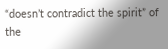“doesn’t contradict the spirit” of the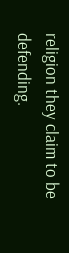religion they claim to be defending.